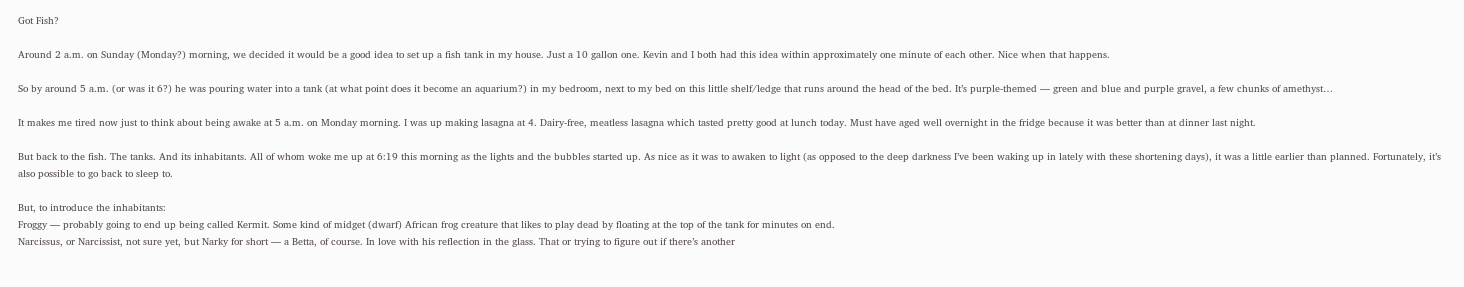Got Fish?

Around 2 a.m. on Sunday (Monday?) morning, we decided it would be a good idea to set up a fish tank in my house. Just a 10 gallon one. Kevin and I both had this idea within approximately one minute of each other. Nice when that happens.

So by around 5 a.m. (or was it 6?) he was pouring water into a tank (at what point does it become an aquarium?) in my bedroom, next to my bed on this little shelf/ledge that runs around the head of the bed. It’s purple-themed — green and blue and purple gravel, a few chunks of amethyst…

It makes me tired now just to think about being awake at 5 a.m. on Monday morning. I was up making lasagna at 4. Dairy-free, meatless lasagna which tasted pretty good at lunch today. Must have aged well overnight in the fridge because it was better than at dinner last night.

But back to the fish. The tanks. And its inhabitants. All of whom woke me up at 6:19 this morning as the lights and the bubbles started up. As nice as it was to awaken to light (as opposed to the deep darkness I’ve been waking up in lately with these shortening days), it was a little earlier than planned. Fortunately, it’s also possible to go back to sleep to.

But, to introduce the inhabitants:
Froggy — probably going to end up being called Kermit. Some kind of midget (dwarf) African frog creature that likes to play dead by floating at the top of the tank for minutes on end.
Narcissus, or Narcissist, not sure yet, but Narky for short — a Betta, of course. In love with his reflection in the glass. That or trying to figure out if there’s another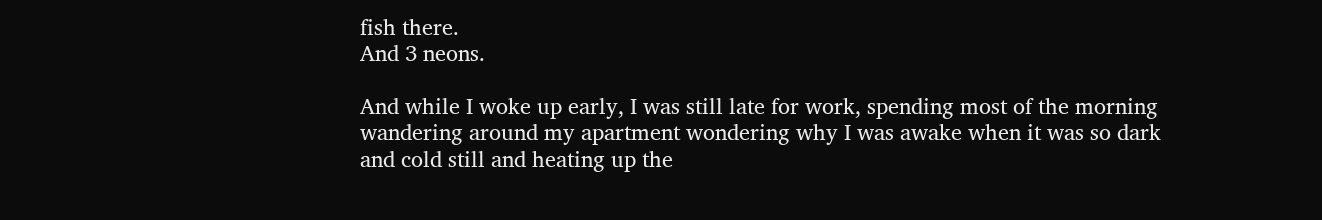fish there.
And 3 neons.

And while I woke up early, I was still late for work, spending most of the morning wandering around my apartment wondering why I was awake when it was so dark and cold still and heating up the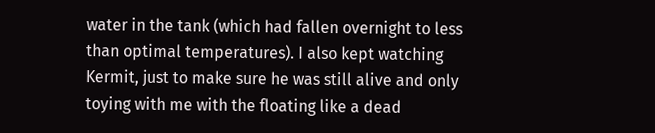water in the tank (which had fallen overnight to less than optimal temperatures). I also kept watching Kermit, just to make sure he was still alive and only toying with me with the floating like a dead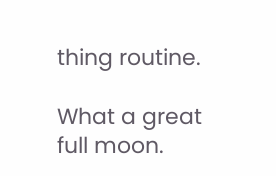thing routine.

What a great full moon.